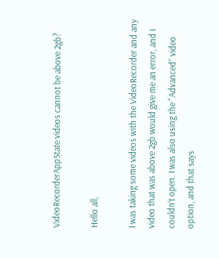VideoRecorderAppState videos cannot be above 2gb?

Hello all,

I was taking some videos with the VideoRecorder and any video that was above 2gb would give me an error, and I couldn’t open. I was also using the “Advanced” video option, and that says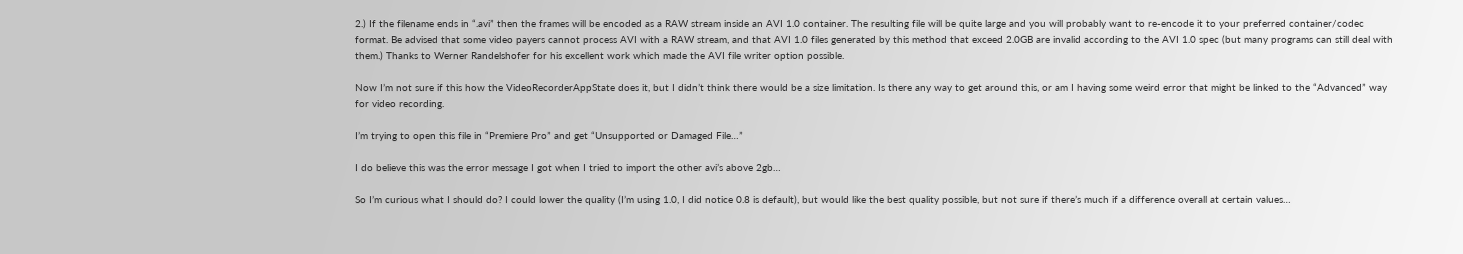2.) If the filename ends in “.avi” then the frames will be encoded as a RAW stream inside an AVI 1.0 container. The resulting file will be quite large and you will probably want to re-encode it to your preferred container/codec format. Be advised that some video payers cannot process AVI with a RAW stream, and that AVI 1.0 files generated by this method that exceed 2.0GB are invalid according to the AVI 1.0 spec (but many programs can still deal with them.) Thanks to Werner Randelshofer for his excellent work which made the AVI file writer option possible.

Now I’m not sure if this how the VideoRecorderAppState does it, but I didn’t think there would be a size limitation. Is there any way to get around this, or am I having some weird error that might be linked to the “Advanced” way for video recording.

I’m trying to open this file in “Premiere Pro” and get “Unsupported or Damaged File…”

I do believe this was the error message I got when I tried to import the other avi’s above 2gb…

So I’m curious what I should do? I could lower the quality (I’m using 1.0, I did notice 0.8 is default), but would like the best quality possible, but not sure if there’s much if a difference overall at certain values…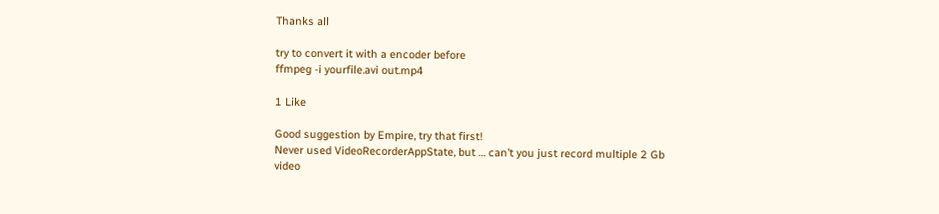Thanks all

try to convert it with a encoder before
ffmpeg -i yourfile.avi out.mp4

1 Like

Good suggestion by Empire, try that first!
Never used VideoRecorderAppState, but … can’t you just record multiple 2 Gb video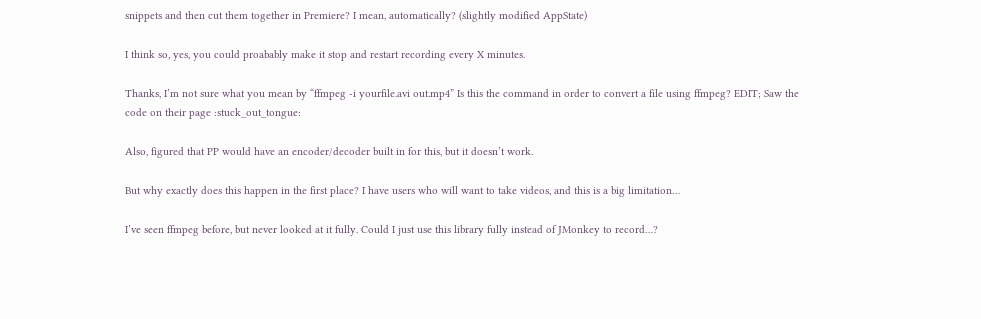snippets and then cut them together in Premiere? I mean, automatically? (slightly modified AppState)

I think so, yes, you could proabably make it stop and restart recording every X minutes.

Thanks, I’m not sure what you mean by “ffmpeg -i yourfile.avi out.mp4” Is this the command in order to convert a file using ffmpeg? EDIT; Saw the code on their page :stuck_out_tongue:

Also, figured that PP would have an encoder/decoder built in for this, but it doesn’t work.

But why exactly does this happen in the first place? I have users who will want to take videos, and this is a big limitation…

I’ve seen ffmpeg before, but never looked at it fully. Could I just use this library fully instead of JMonkey to record…?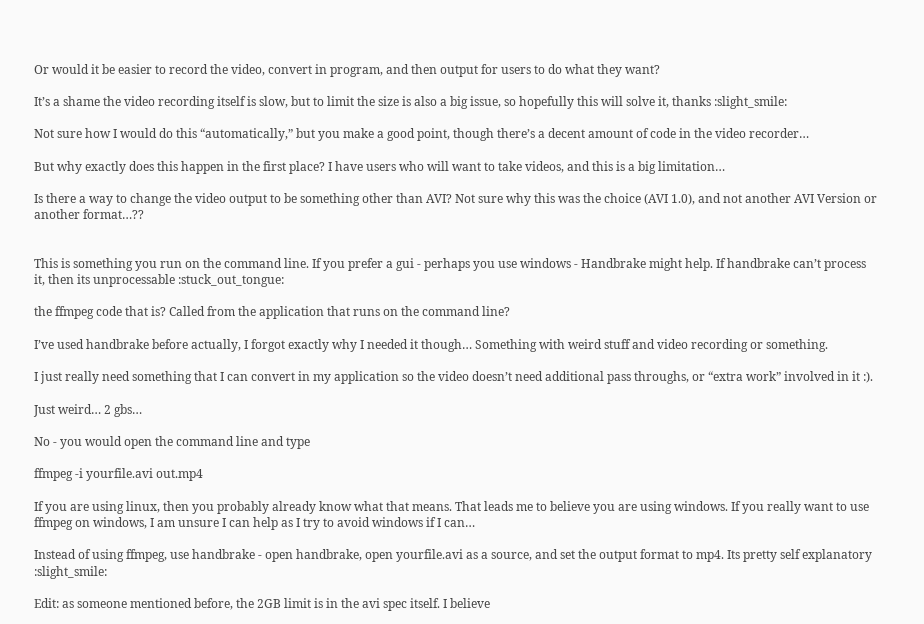Or would it be easier to record the video, convert in program, and then output for users to do what they want?

It’s a shame the video recording itself is slow, but to limit the size is also a big issue, so hopefully this will solve it, thanks :slight_smile:

Not sure how I would do this “automatically,” but you make a good point, though there’s a decent amount of code in the video recorder…

But why exactly does this happen in the first place? I have users who will want to take videos, and this is a big limitation…

Is there a way to change the video output to be something other than AVI? Not sure why this was the choice (AVI 1.0), and not another AVI Version or another format…??


This is something you run on the command line. If you prefer a gui - perhaps you use windows - Handbrake might help. If handbrake can’t process it, then its unprocessable :stuck_out_tongue:

the ffmpeg code that is? Called from the application that runs on the command line?

I’ve used handbrake before actually, I forgot exactly why I needed it though… Something with weird stuff and video recording or something.

I just really need something that I can convert in my application so the video doesn’t need additional pass throughs, or “extra work” involved in it :).

Just weird… 2 gbs…

No - you would open the command line and type

ffmpeg -i yourfile.avi out.mp4

If you are using linux, then you probably already know what that means. That leads me to believe you are using windows. If you really want to use ffmpeg on windows, I am unsure I can help as I try to avoid windows if I can…

Instead of using ffmpeg, use handbrake - open handbrake, open yourfile.avi as a source, and set the output format to mp4. Its pretty self explanatory :slight_smile:

Edit: as someone mentioned before, the 2GB limit is in the avi spec itself. I believe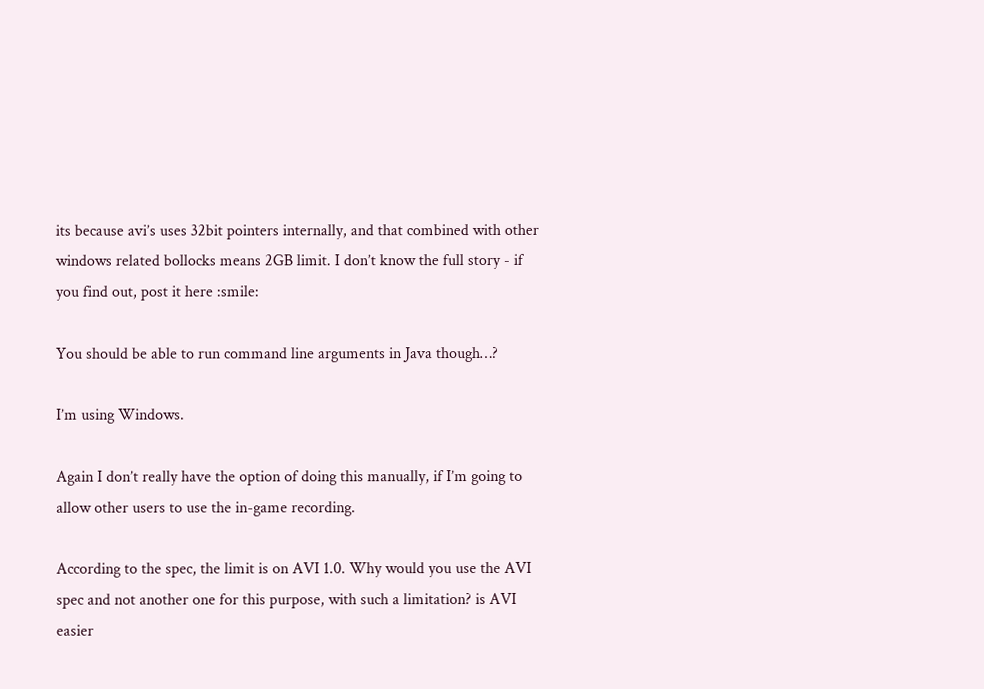its because avi’s uses 32bit pointers internally, and that combined with other windows related bollocks means 2GB limit. I don’t know the full story - if you find out, post it here :smile:

You should be able to run command line arguments in Java though…?

I’m using Windows.

Again I don’t really have the option of doing this manually, if I’m going to allow other users to use the in-game recording.

According to the spec, the limit is on AVI 1.0. Why would you use the AVI spec and not another one for this purpose, with such a limitation? is AVI easier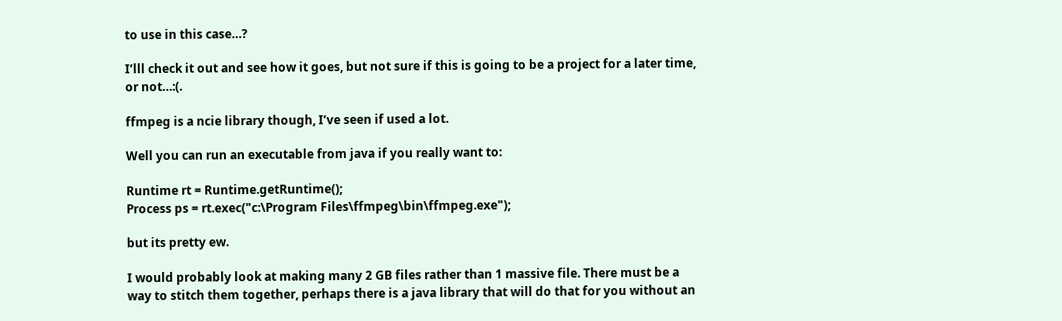to use in this case…?

I’lll check it out and see how it goes, but not sure if this is going to be a project for a later time, or not…:(.

ffmpeg is a ncie library though, I’ve seen if used a lot.

Well you can run an executable from java if you really want to:

Runtime rt = Runtime.getRuntime();
Process ps = rt.exec("c:\Program Files\ffmpeg\bin\ffmpeg.exe");

but its pretty ew.

I would probably look at making many 2 GB files rather than 1 massive file. There must be a way to stitch them together, perhaps there is a java library that will do that for you without an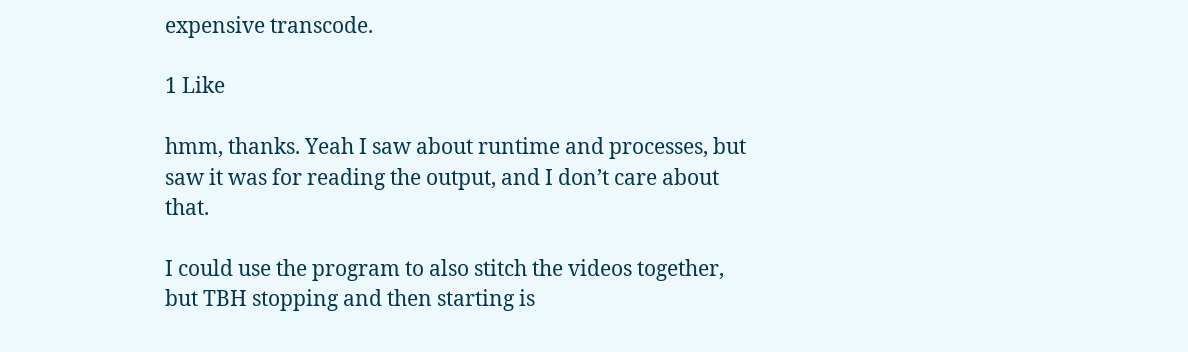expensive transcode.

1 Like

hmm, thanks. Yeah I saw about runtime and processes, but saw it was for reading the output, and I don’t care about that.

I could use the program to also stitch the videos together, but TBH stopping and then starting is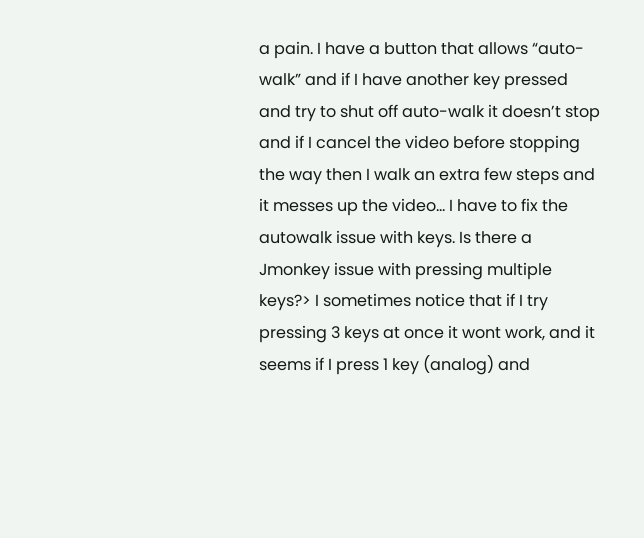a pain. I have a button that allows “auto-walk” and if I have another key pressed and try to shut off auto-walk it doesn’t stop and if I cancel the video before stopping the way then I walk an extra few steps and it messes up the video… I have to fix the autowalk issue with keys. Is there a Jmonkey issue with pressing multiple keys?> I sometimes notice that if I try pressing 3 keys at once it wont work, and it seems if I press 1 key (analog) and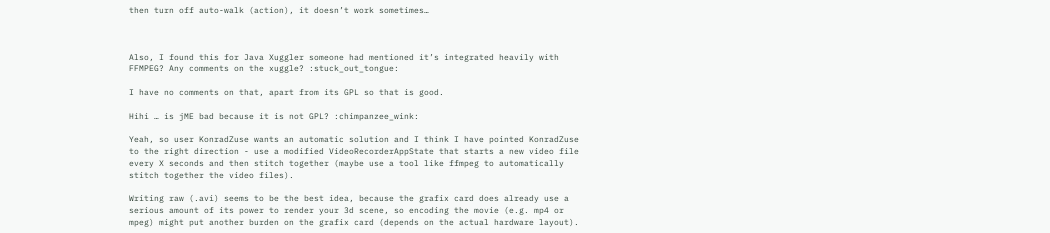then turn off auto-walk (action), it doesn’t work sometimes…



Also, I found this for Java Xuggler someone had mentioned it’s integrated heavily with FFMPEG? Any comments on the xuggle? :stuck_out_tongue:

I have no comments on that, apart from its GPL so that is good.

Hihi … is jME bad because it is not GPL? :chimpanzee_wink:

Yeah, so user KonradZuse wants an automatic solution and I think I have pointed KonradZuse to the right direction - use a modified VideoRecorderAppState that starts a new video file every X seconds and then stitch together (maybe use a tool like ffmpeg to automatically stitch together the video files).

Writing raw (.avi) seems to be the best idea, because the grafix card does already use a serious amount of its power to render your 3d scene, so encoding the movie (e.g. mp4 or mpeg) might put another burden on the grafix card (depends on the actual hardware layout).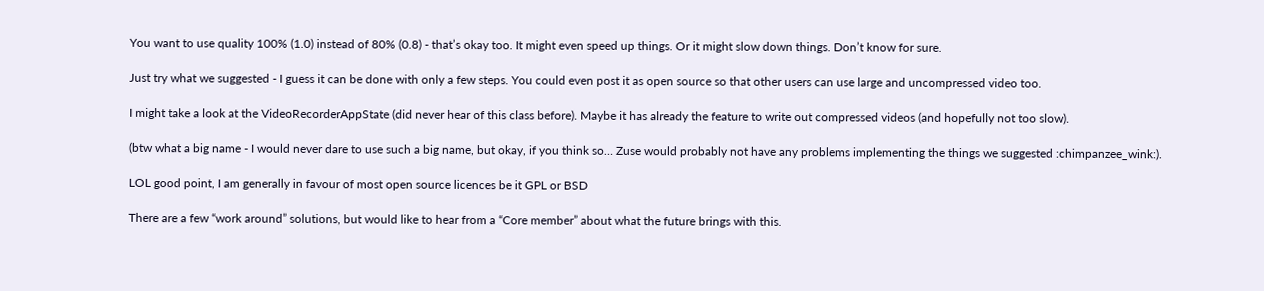You want to use quality 100% (1.0) instead of 80% (0.8) - that’s okay too. It might even speed up things. Or it might slow down things. Don’t know for sure.

Just try what we suggested - I guess it can be done with only a few steps. You could even post it as open source so that other users can use large and uncompressed video too.

I might take a look at the VideoRecorderAppState (did never hear of this class before). Maybe it has already the feature to write out compressed videos (and hopefully not too slow).

(btw what a big name - I would never dare to use such a big name, but okay, if you think so… Zuse would probably not have any problems implementing the things we suggested :chimpanzee_wink:).

LOL good point, I am generally in favour of most open source licences be it GPL or BSD

There are a few “work around” solutions, but would like to hear from a “Core member” about what the future brings with this.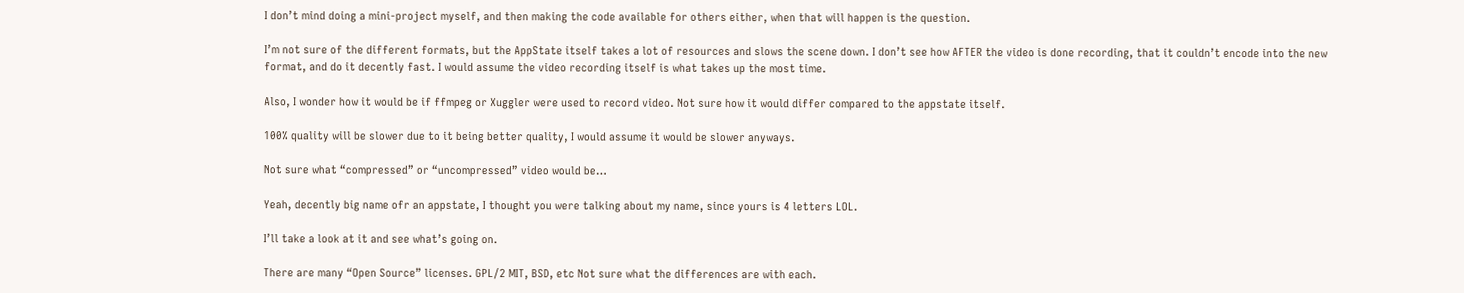I don’t mind doing a mini-project myself, and then making the code available for others either, when that will happen is the question.

I’m not sure of the different formats, but the AppState itself takes a lot of resources and slows the scene down. I don’t see how AFTER the video is done recording, that it couldn’t encode into the new format, and do it decently fast. I would assume the video recording itself is what takes up the most time.

Also, I wonder how it would be if ffmpeg or Xuggler were used to record video. Not sure how it would differ compared to the appstate itself.

100% quality will be slower due to it being better quality, I would assume it would be slower anyways.

Not sure what “compressed” or “uncompressed” video would be…

Yeah, decently big name ofr an appstate, I thought you were talking about my name, since yours is 4 letters LOL.

I’ll take a look at it and see what’s going on.

There are many “Open Source” licenses. GPL/2 MIT, BSD, etc Not sure what the differences are with each.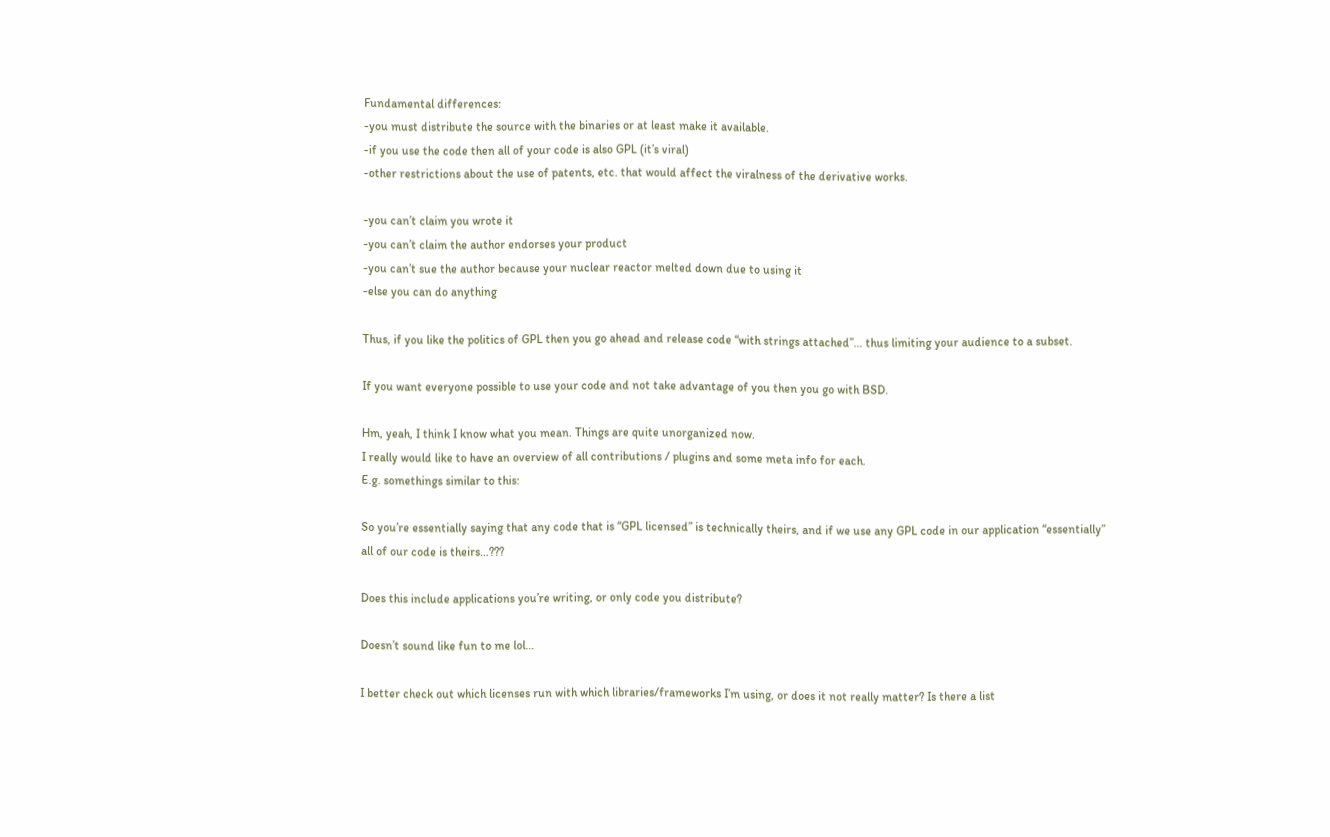Fundamental differences:
-you must distribute the source with the binaries or at least make it available.
-if you use the code then all of your code is also GPL (it’s viral)
-other restrictions about the use of patents, etc. that would affect the viralness of the derivative works.

-you can’t claim you wrote it
-you can’t claim the author endorses your product
-you can’t sue the author because your nuclear reactor melted down due to using it
-else you can do anything

Thus, if you like the politics of GPL then you go ahead and release code “with strings attached”… thus limiting your audience to a subset.

If you want everyone possible to use your code and not take advantage of you then you go with BSD.

Hm, yeah, I think I know what you mean. Things are quite unorganized now.
I really would like to have an overview of all contributions / plugins and some meta info for each.
E.g. somethings similar to this:

So you’re essentially saying that any code that is “GPL licensed” is technically theirs, and if we use any GPL code in our application “essentially” all of our code is theirs…???

Does this include applications you’re writing, or only code you distribute?

Doesn’t sound like fun to me lol…

I better check out which licenses run with which libraries/frameworks I’m using, or does it not really matter? Is there a list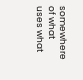somewhere of what uses what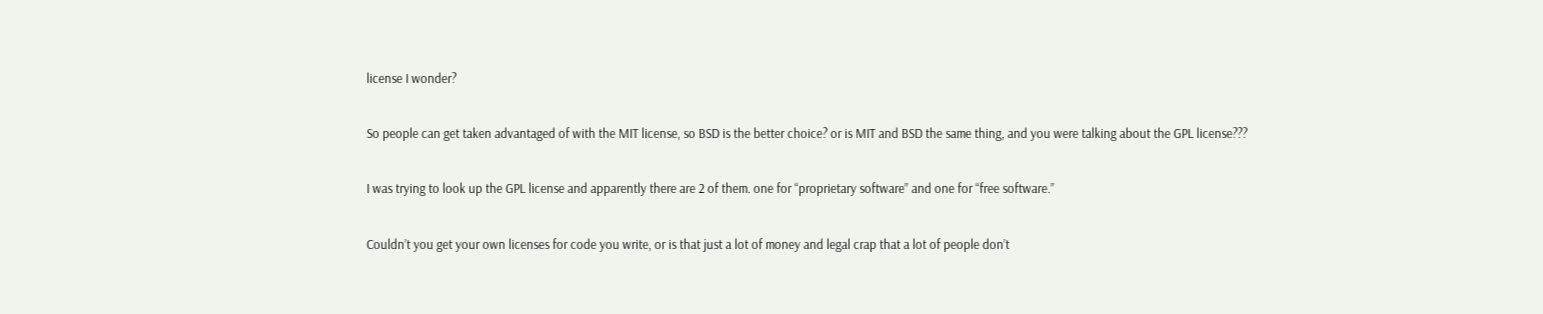license I wonder?

So people can get taken advantaged of with the MIT license, so BSD is the better choice? or is MIT and BSD the same thing, and you were talking about the GPL license???

I was trying to look up the GPL license and apparently there are 2 of them. one for “proprietary software” and one for “free software.”

Couldn’t you get your own licenses for code you write, or is that just a lot of money and legal crap that a lot of people don’t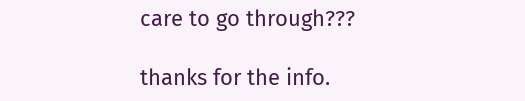care to go through???

thanks for the info.